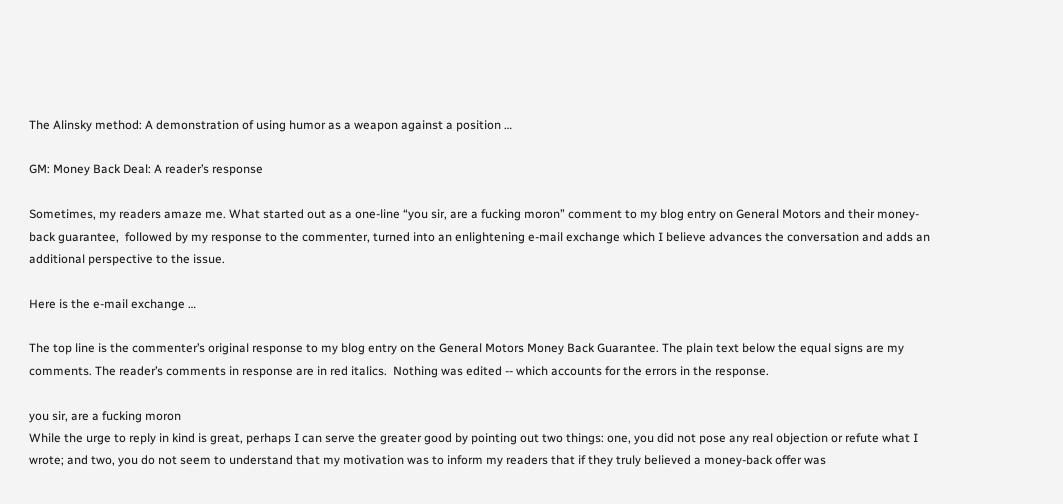The Alinsky method: A demonstration of using humor as a weapon against a position …

GM: Money Back Deal: A reader’s response

Sometimes, my readers amaze me. What started out as a one-line “you sir, are a fucking moron” comment to my blog entry on General Motors and their money-back guarantee,  followed by my response to the commenter, turned into an enlightening e-mail exchange which I believe advances the conversation and adds an additional perspective to the issue.

Here is the e-mail exchange …

The top line is the commenter’s original response to my blog entry on the General Motors Money Back Guarantee. The plain text below the equal signs are my comments. The reader’s comments in response are in red italics.  Nothing was edited -- which accounts for the errors in the response.

you sir, are a fucking moron
While the urge to reply in kind is great, perhaps I can serve the greater good by pointing out two things: one, you did not pose any real objection or refute what I wrote; and two, you do not seem to understand that my motivation was to inform my readers that if they truly believed a money-back offer was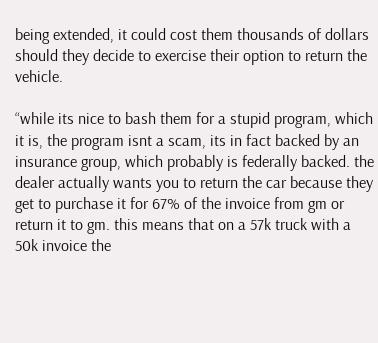being extended, it could cost them thousands of dollars should they decide to exercise their option to return the vehicle.

“while its nice to bash them for a stupid program, which it is, the program isnt a scam, its in fact backed by an insurance group, which probably is federally backed. the dealer actually wants you to return the car because they get to purchase it for 67% of the invoice from gm or return it to gm. this means that on a 57k truck with a 50k invoice the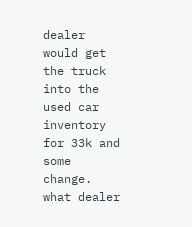dealer would get the truck into the used car inventory for 33k and some change. what dealer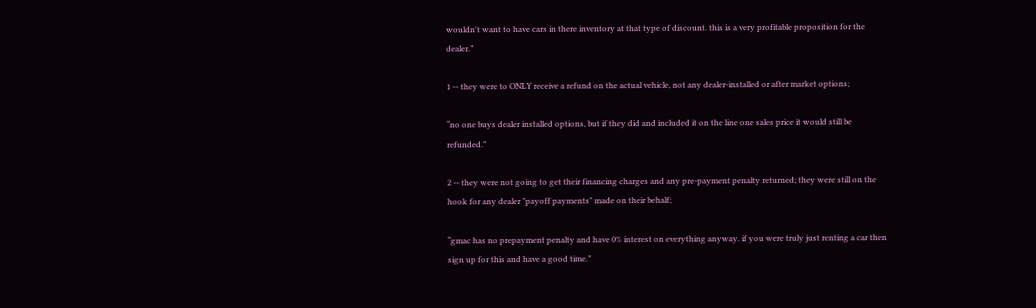wouldn't want to have cars in there inventory at that type of discount. this is a very profitable proposition for the dealer.”

1 -- they were to ONLY receive a refund on the actual vehicle, not any dealer-installed or after market options;

“no one buys dealer installed options, but if they did and included it on the line one sales price it would still be refunded.”

2 -- they were not going to get their financing charges and any pre-payment penalty returned; they were still on the hook for any dealer "payoff payments" made on their behalf;

“gmac has no prepayment penalty and have 0% interest on everything anyway. if you were truly just renting a car then sign up for this and have a good time.”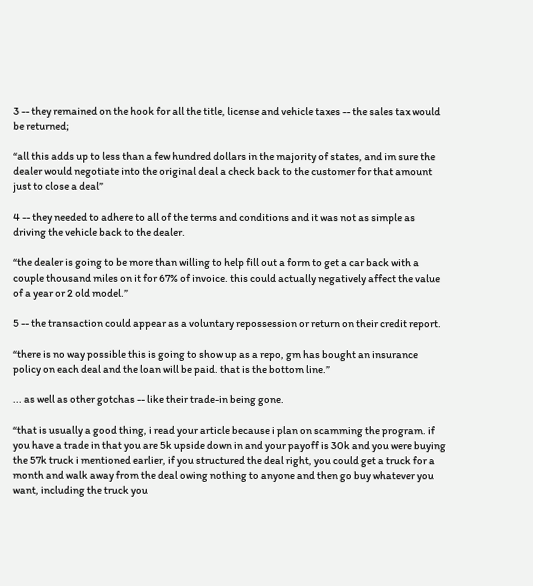3 -- they remained on the hook for all the title, license and vehicle taxes -- the sales tax would be returned;

“all this adds up to less than a few hundred dollars in the majority of states, and im sure the dealer would negotiate into the original deal a check back to the customer for that amount just to close a deal”

4 -- they needed to adhere to all of the terms and conditions and it was not as simple as driving the vehicle back to the dealer.

“the dealer is going to be more than willing to help fill out a form to get a car back with a couple thousand miles on it for 67% of invoice. this could actually negatively affect the value of a year or 2 old model.”

5 -- the transaction could appear as a voluntary repossession or return on their credit report.

“there is no way possible this is going to show up as a repo, gm has bought an insurance policy on each deal and the loan will be paid. that is the bottom line.”

... as well as other gotchas -- like their trade-in being gone.

“that is usually a good thing, i read your article because i plan on scamming the program. if you have a trade in that you are 5k upside down in and your payoff is 30k and you were buying the 57k truck i mentioned earlier, if you structured the deal right, you could get a truck for a month and walk away from the deal owing nothing to anyone and then go buy whatever you want, including the truck you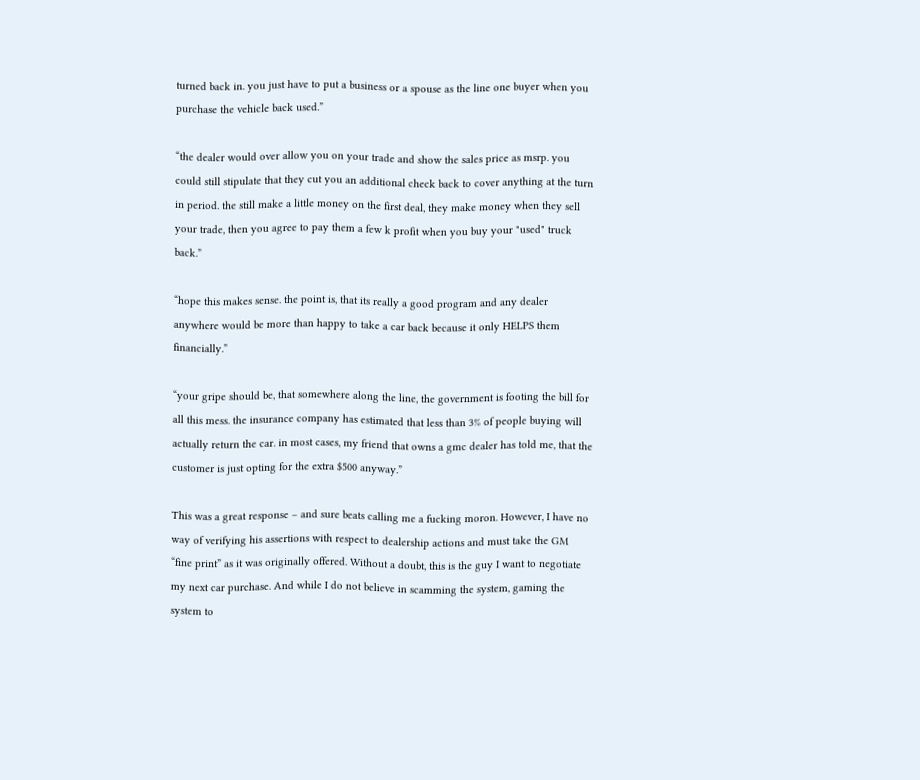turned back in. you just have to put a business or a spouse as the line one buyer when you purchase the vehicle back used.”

“the dealer would over allow you on your trade and show the sales price as msrp. you could still stipulate that they cut you an additional check back to cover anything at the turn in period. the still make a little money on the first deal, they make money when they sell your trade, then you agree to pay them a few k profit when you buy your "used" truck back.”

“hope this makes sense. the point is, that its really a good program and any dealer anywhere would be more than happy to take a car back because it only HELPS them financially.”

“your gripe should be, that somewhere along the line, the government is footing the bill for all this mess. the insurance company has estimated that less than 3% of people buying will actually return the car. in most cases, my friend that owns a gmc dealer has told me, that the customer is just opting for the extra $500 anyway.”

This was a great response – and sure beats calling me a fucking moron. However, I have no way of verifying his assertions with respect to dealership actions and must take the GM “fine print” as it was originally offered. Without a doubt, this is the guy I want to negotiate my next car purchase. And while I do not believe in scamming the system, gaming the system to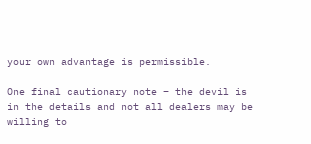your own advantage is permissible.

One final cautionary note – the devil is in the details and not all dealers may be willing to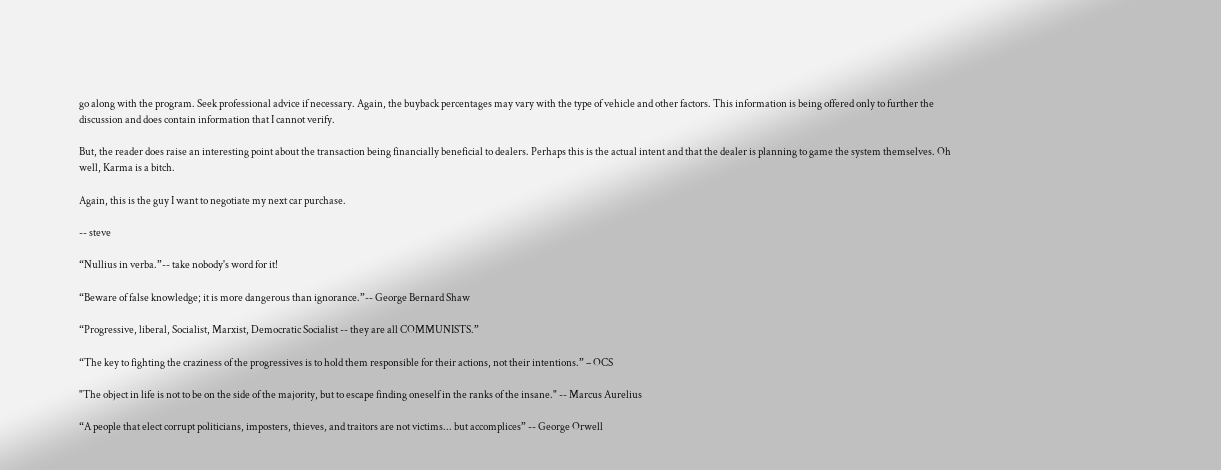go along with the program. Seek professional advice if necessary. Again, the buyback percentages may vary with the type of vehicle and other factors. This information is being offered only to further the discussion and does contain information that I cannot verify.

But, the reader does raise an interesting point about the transaction being financially beneficial to dealers. Perhaps this is the actual intent and that the dealer is planning to game the system themselves. Oh well, Karma is a bitch.

Again, this is the guy I want to negotiate my next car purchase.

-- steve

“Nullius in verba.”-- take nobody's word for it!

“Beware of false knowledge; it is more dangerous than ignorance.”-- George Bernard Shaw

“Progressive, liberal, Socialist, Marxist, Democratic Socialist -- they are all COMMUNISTS.”

“The key to fighting the craziness of the progressives is to hold them responsible for their actions, not their intentions.” – OCS

"The object in life is not to be on the side of the majority, but to escape finding oneself in the ranks of the insane." -- Marcus Aurelius

“A people that elect corrupt politicians, imposters, thieves, and traitors are not victims... but accomplices” -- George Orwell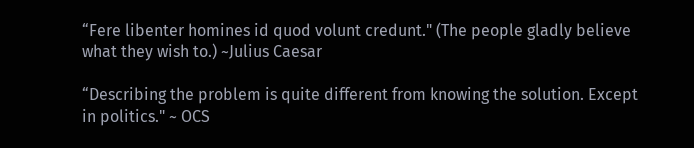“Fere libenter homines id quod volunt credunt." (The people gladly believe what they wish to.) ~Julius Caesar

“Describing the problem is quite different from knowing the solution. Except in politics." ~ OCS